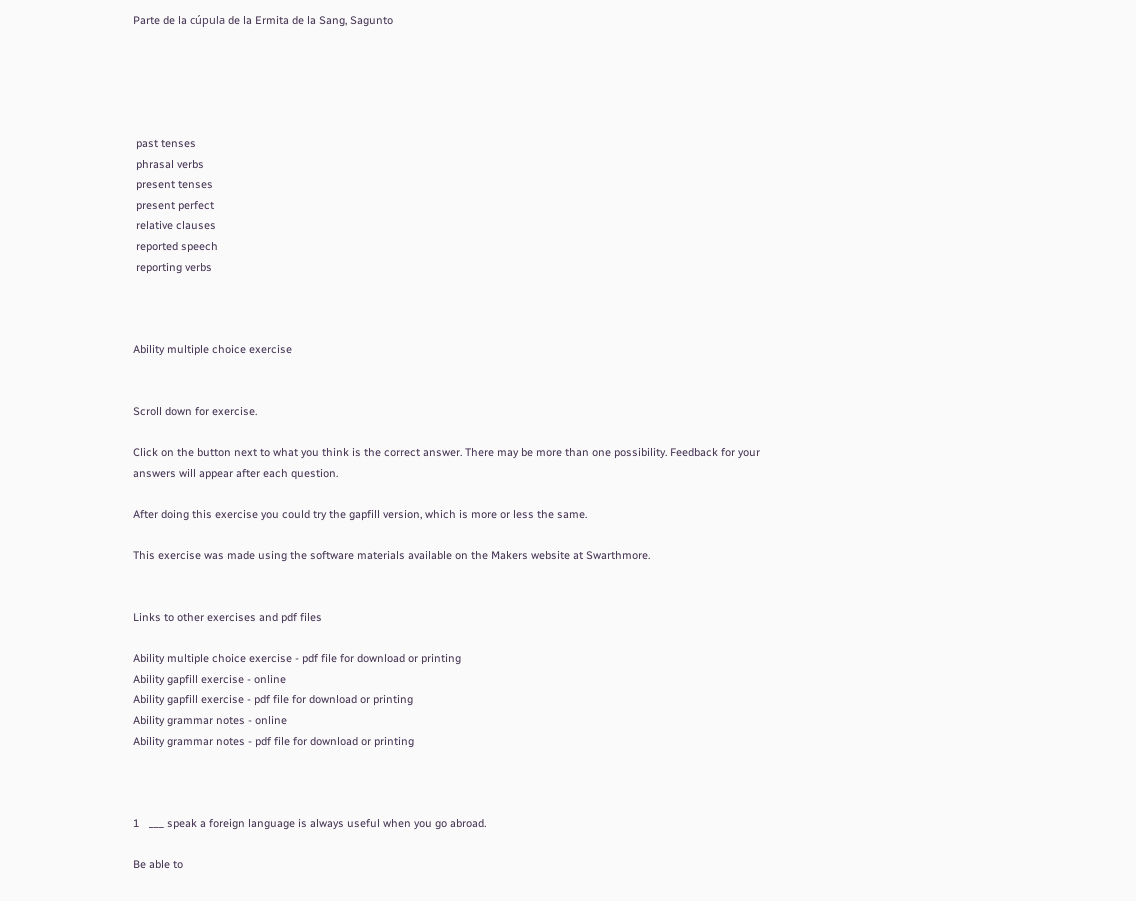Parte de la cúpula de la Ermita de la Sang, Sagunto





 past tenses
 phrasal verbs
 present tenses
 present perfect
 relative clauses
 reported speech
 reporting verbs



Ability multiple choice exercise


Scroll down for exercise.

Click on the button next to what you think is the correct answer. There may be more than one possibility. Feedback for your answers will appear after each question.

After doing this exercise you could try the gapfill version, which is more or less the same.

This exercise was made using the software materials available on the Makers website at Swarthmore.


Links to other exercises and pdf files

Ability multiple choice exercise - pdf file for download or printing
Ability gapfill exercise - online
Ability gapfill exercise - pdf file for download or printing
Ability grammar notes - online
Ability grammar notes - pdf file for download or printing



1   ___ speak a foreign language is always useful when you go abroad.

Be able to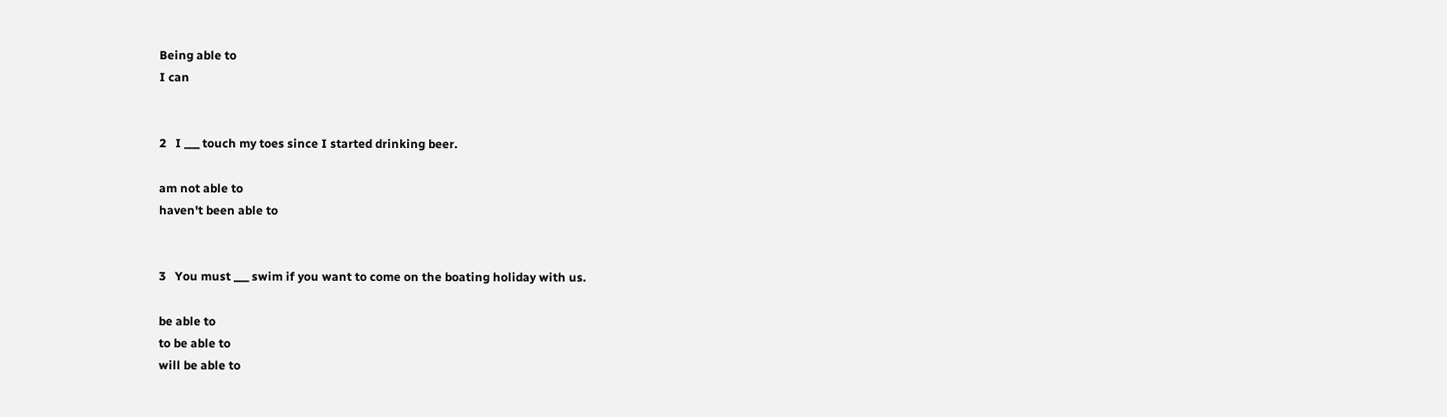Being able to
I can


2   I ___ touch my toes since I started drinking beer.

am not able to
haven't been able to


3   You must ___ swim if you want to come on the boating holiday with us.

be able to
to be able to
will be able to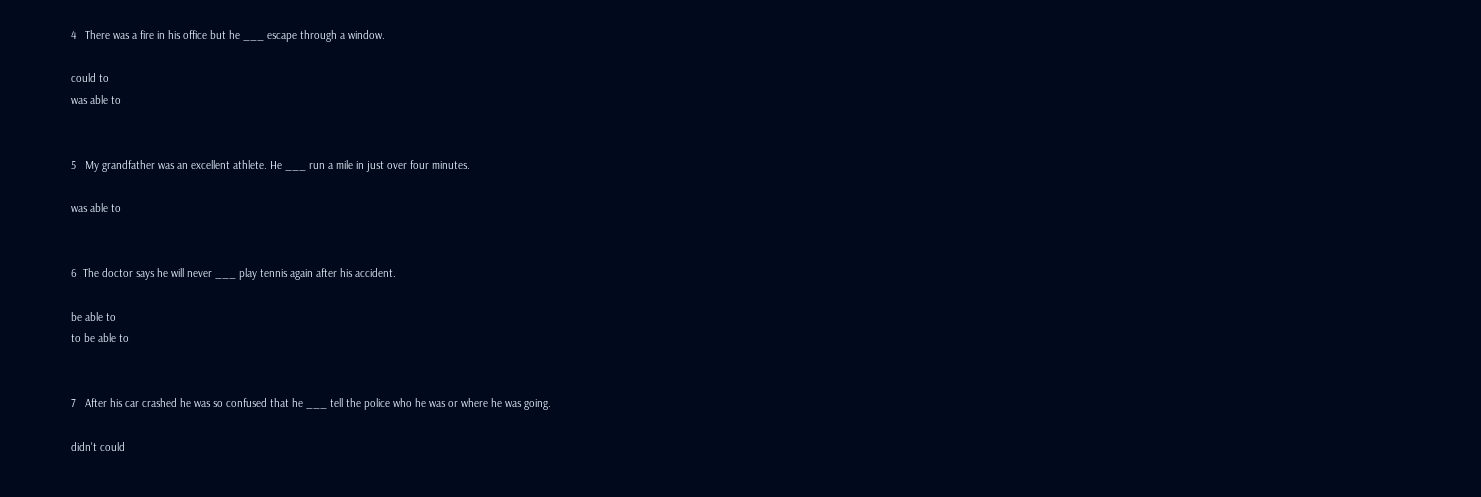4   There was a fire in his office but he ___ escape through a window.

could to
was able to


5   My grandfather was an excellent athlete. He ___ run a mile in just over four minutes.

was able to


6  The doctor says he will never ___ play tennis again after his accident.

be able to
to be able to


7   After his car crashed he was so confused that he ___ tell the police who he was or where he was going.

didn't could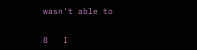wasn't able to


8   I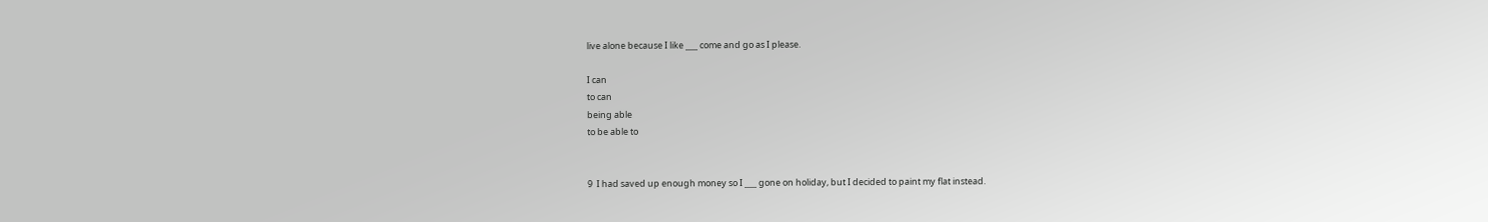live alone because I like ___ come and go as I please.

I can
to can
being able
to be able to


9  I had saved up enough money so I ___ gone on holiday, but I decided to paint my flat instead.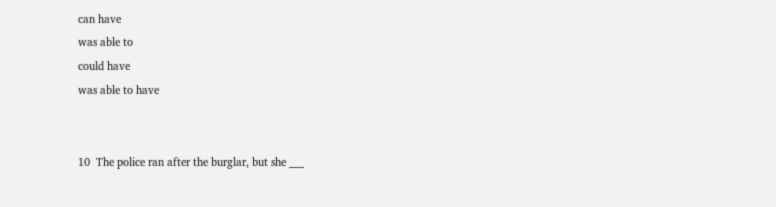can have
was able to
could have
was able to have


10  The police ran after the burglar, but she ___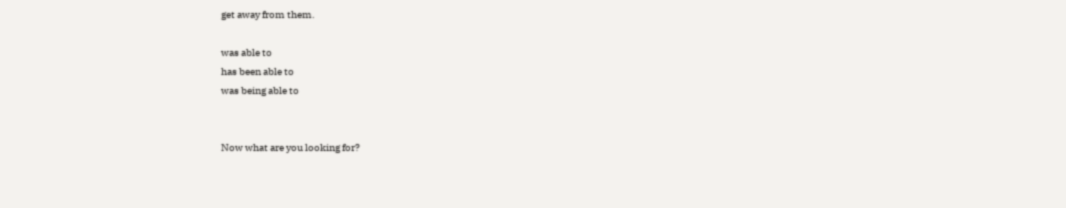get away from them.

was able to
has been able to
was being able to


Now what are you looking for?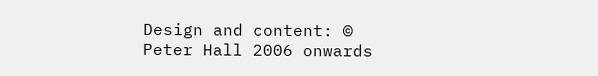Design and content: © Peter Hall 2006 onwards